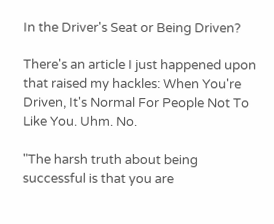In the Driver's Seat or Being Driven?

There's an article I just happened upon that raised my hackles: When You're Driven, It's Normal For People Not To Like You. Uhm. No.

"The harsh truth about being successful is that you are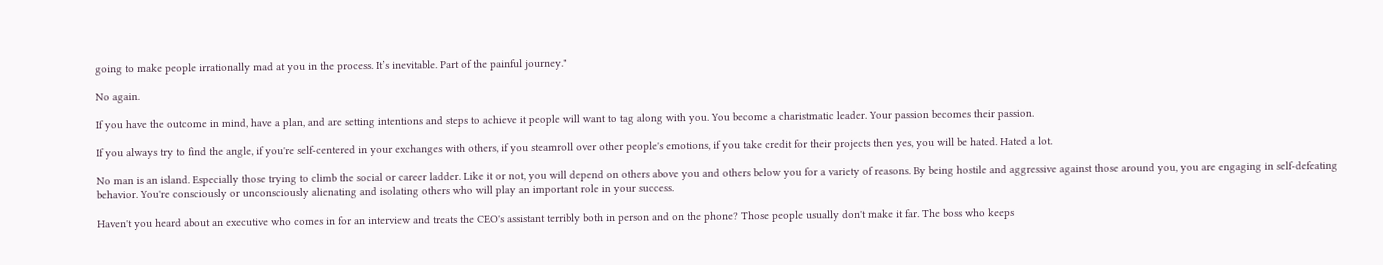going to make people irrationally mad at you in the process. It’s inevitable. Part of the painful journey."

No again.

If you have the outcome in mind, have a plan, and are setting intentions and steps to achieve it people will want to tag along with you. You become a charistmatic leader. Your passion becomes their passion.

If you always try to find the angle, if you're self-centered in your exchanges with others, if you steamroll over other people's emotions, if you take credit for their projects then yes, you will be hated. Hated a lot.

No man is an island. Especially those trying to climb the social or career ladder. Like it or not, you will depend on others above you and others below you for a variety of reasons. By being hostile and aggressive against those around you, you are engaging in self-defeating behavior. You're consciously or unconsciously alienating and isolating others who will play an important role in your success.

Haven't you heard about an executive who comes in for an interview and treats the CEO's assistant terribly both in person and on the phone? Those people usually don't make it far. The boss who keeps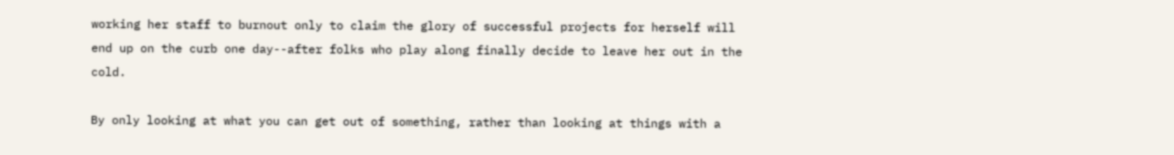working her staff to burnout only to claim the glory of successful projects for herself will end up on the curb one day--after folks who play along finally decide to leave her out in the cold.

By only looking at what you can get out of something, rather than looking at things with a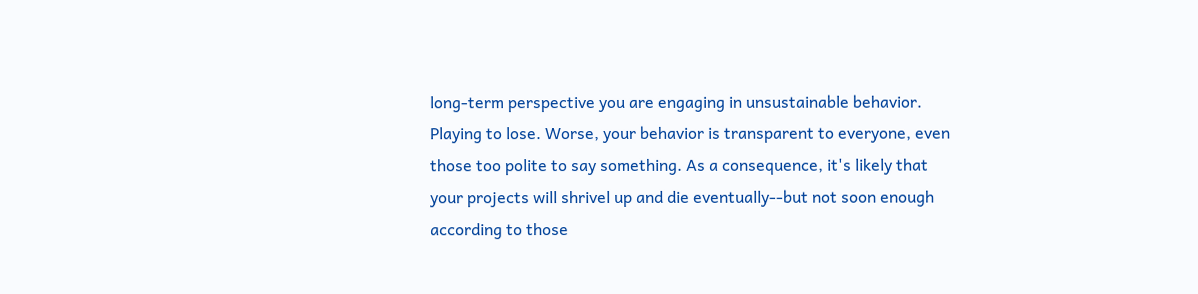long-term perspective you are engaging in unsustainable behavior. Playing to lose. Worse, your behavior is transparent to everyone, even those too polite to say something. As a consequence, it's likely that your projects will shrivel up and die eventually--but not soon enough according to those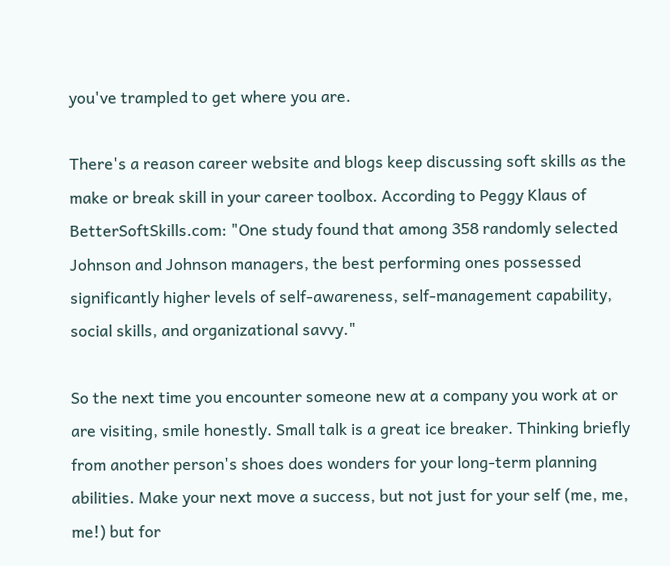you've trampled to get where you are.

There's a reason career website and blogs keep discussing soft skills as the make or break skill in your career toolbox. According to Peggy Klaus of BetterSoftSkills.com: "One study found that among 358 randomly selected Johnson and Johnson managers, the best performing ones possessed significantly higher levels of self-awareness, self-management capability, social skills, and organizational savvy."

So the next time you encounter someone new at a company you work at or are visiting, smile honestly. Small talk is a great ice breaker. Thinking briefly from another person's shoes does wonders for your long-term planning abilities. Make your next move a success, but not just for your self (me, me, me!) but for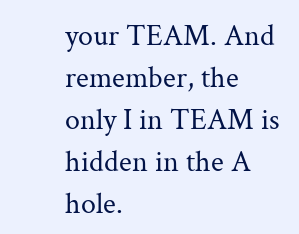your TEAM. And remember, the only I in TEAM is hidden in the A hole.